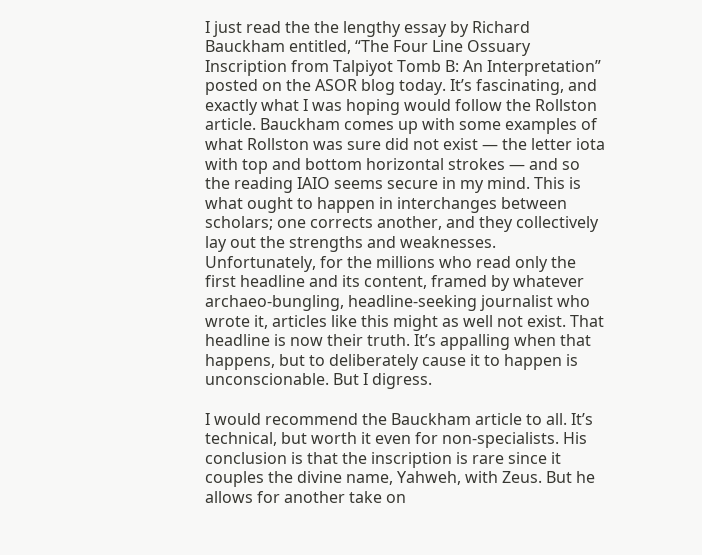I just read the the lengthy essay by Richard Bauckham entitled, “The Four Line Ossuary Inscription from Talpiyot Tomb B: An Interpretation” posted on the ASOR blog today. It’s fascinating, and exactly what I was hoping would follow the Rollston article. Bauckham comes up with some examples of what Rollston was sure did not exist — the letter iota with top and bottom horizontal strokes — and so the reading IAIO seems secure in my mind. This is what ought to happen in interchanges between scholars; one corrects another, and they collectively lay out the strengths and weaknesses. Unfortunately, for the millions who read only the first headline and its content, framed by whatever archaeo-bungling, headline-seeking journalist who wrote it, articles like this might as well not exist. That headline is now their truth. It’s appalling when that happens, but to deliberately cause it to happen is unconscionable. But I digress.

I would recommend the Bauckham article to all. It’s technical, but worth it even for non-specialists. His conclusion is that the inscription is rare since it couples the divine name, Yahweh, with Zeus. But he allows for another take on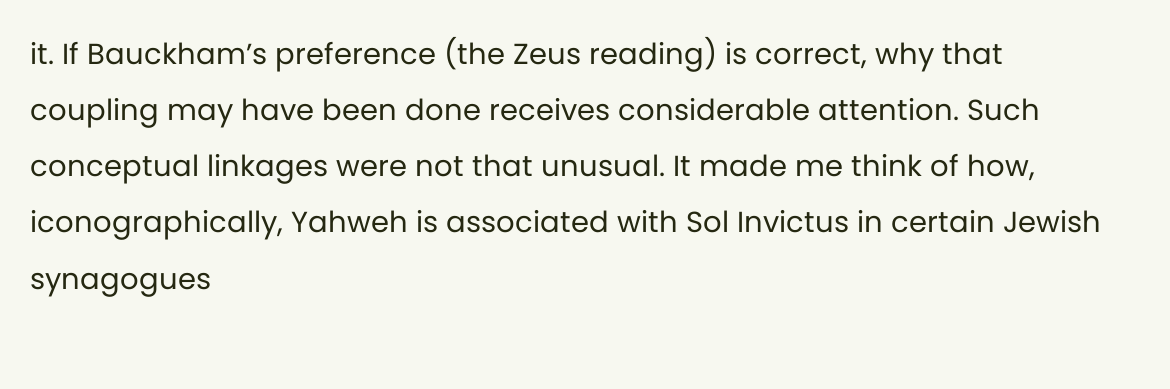it. If Bauckham’s preference (the Zeus reading) is correct, why that coupling may have been done receives considerable attention. Such conceptual linkages were not that unusual. It made me think of how, iconographically, Yahweh is associated with Sol Invictus in certain Jewish synagogues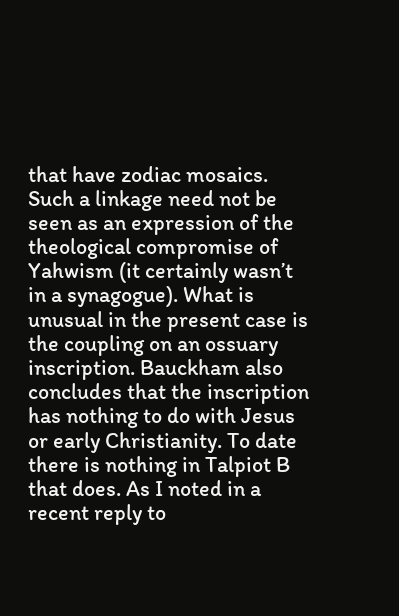that have zodiac mosaics. Such a linkage need not be seen as an expression of the theological compromise of Yahwism (it certainly wasn’t in a synagogue). What is unusual in the present case is the coupling on an ossuary inscription. Bauckham also concludes that the inscription has nothing to do with Jesus or early Christianity. To date there is nothing in Talpiot B that does. As I noted in a recent reply to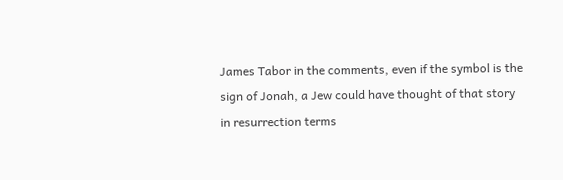James Tabor in the comments, even if the symbol is the sign of Jonah, a Jew could have thought of that story in resurrection terms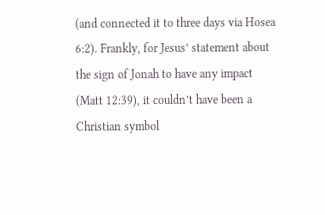(and connected it to three days via Hosea 6:2). Frankly, for Jesus’ statement about the sign of Jonah to have any impact (Matt 12:39), it couldn’t have been a Christian symbol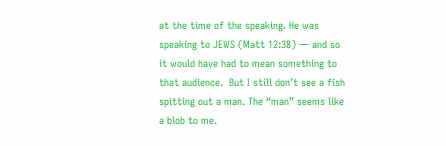at the time of the speaking. He was speaking to JEWS (Matt 12:38) — and so it would have had to mean something to that audience.  But I still don’t see a fish spitting out a man. The “man” seems like a blob to me.